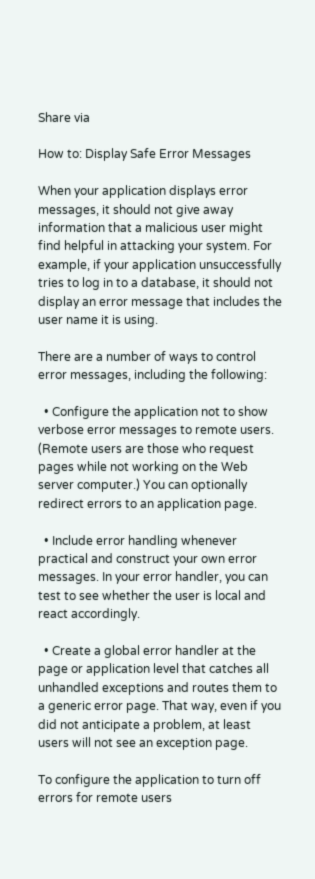Share via

How to: Display Safe Error Messages

When your application displays error messages, it should not give away information that a malicious user might find helpful in attacking your system. For example, if your application unsuccessfully tries to log in to a database, it should not display an error message that includes the user name it is using.

There are a number of ways to control error messages, including the following:

  • Configure the application not to show verbose error messages to remote users. (Remote users are those who request pages while not working on the Web server computer.) You can optionally redirect errors to an application page.

  • Include error handling whenever practical and construct your own error messages. In your error handler, you can test to see whether the user is local and react accordingly.

  • Create a global error handler at the page or application level that catches all unhandled exceptions and routes them to a generic error page. That way, even if you did not anticipate a problem, at least users will not see an exception page.

To configure the application to turn off errors for remote users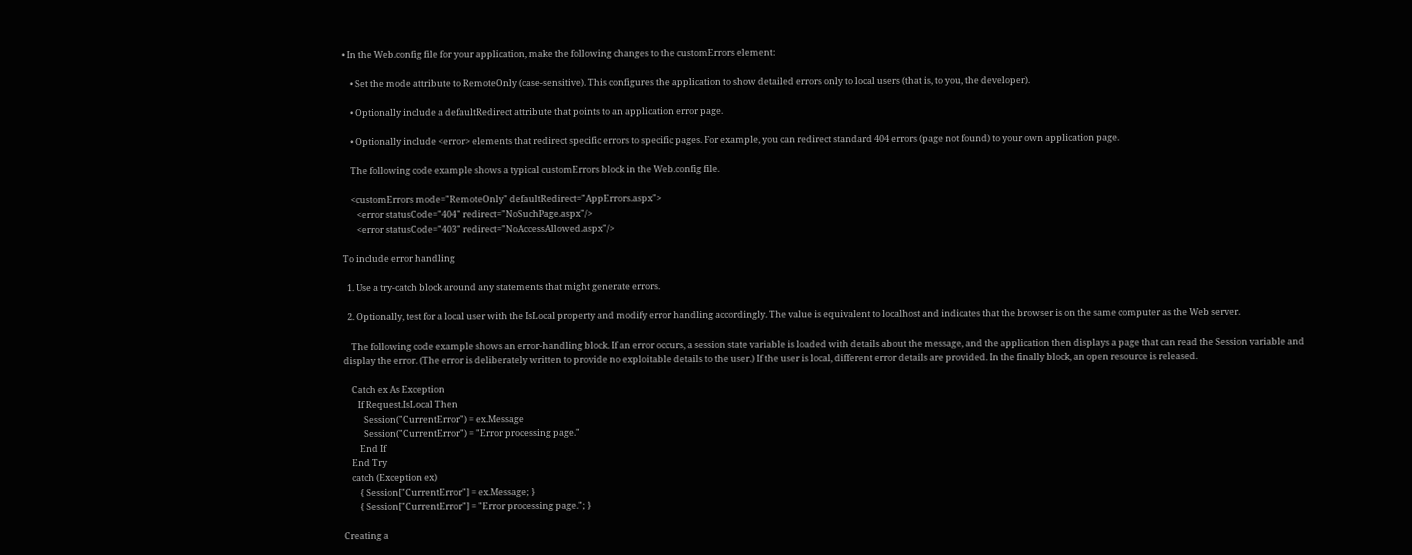• In the Web.config file for your application, make the following changes to the customErrors element:

    • Set the mode attribute to RemoteOnly (case-sensitive). This configures the application to show detailed errors only to local users (that is, to you, the developer).

    • Optionally include a defaultRedirect attribute that points to an application error page.

    • Optionally include <error> elements that redirect specific errors to specific pages. For example, you can redirect standard 404 errors (page not found) to your own application page.

    The following code example shows a typical customErrors block in the Web.config file.

    <customErrors mode="RemoteOnly" defaultRedirect="AppErrors.aspx">
       <error statusCode="404" redirect="NoSuchPage.aspx"/>
       <error statusCode="403" redirect="NoAccessAllowed.aspx"/>

To include error handling

  1. Use a try-catch block around any statements that might generate errors.

  2. Optionally, test for a local user with the IsLocal property and modify error handling accordingly. The value is equivalent to localhost and indicates that the browser is on the same computer as the Web server.

    The following code example shows an error-handling block. If an error occurs, a session state variable is loaded with details about the message, and the application then displays a page that can read the Session variable and display the error. (The error is deliberately written to provide no exploitable details to the user.) If the user is local, different error details are provided. In the finally block, an open resource is released.

    Catch ex As Exception
       If Request.IsLocal Then
          Session("CurrentError") = ex.Message
          Session("CurrentError") = "Error processing page."
        End If
    End Try
    catch (Exception ex)
        { Session["CurrentError"] = ex.Message; }
        { Session["CurrentError"] = "Error processing page."; }

Creating a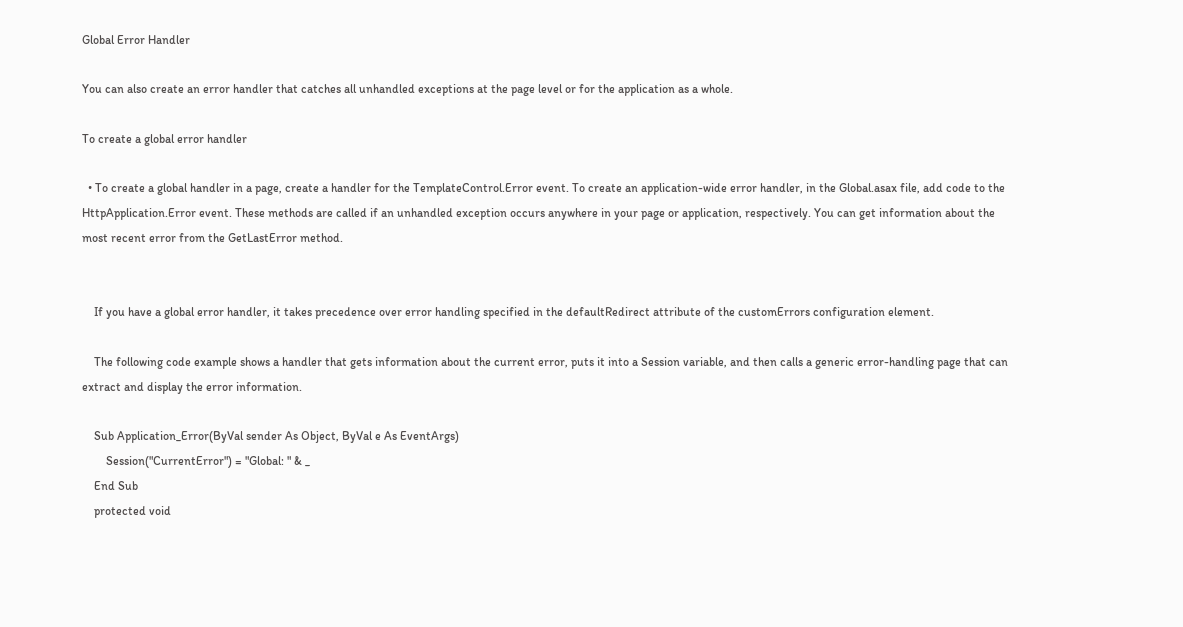Global Error Handler

You can also create an error handler that catches all unhandled exceptions at the page level or for the application as a whole.

To create a global error handler

  • To create a global handler in a page, create a handler for the TemplateControl.Error event. To create an application-wide error handler, in the Global.asax file, add code to the HttpApplication.Error event. These methods are called if an unhandled exception occurs anywhere in your page or application, respectively. You can get information about the most recent error from the GetLastError method.


    If you have a global error handler, it takes precedence over error handling specified in the defaultRedirect attribute of the customErrors configuration element.

    The following code example shows a handler that gets information about the current error, puts it into a Session variable, and then calls a generic error-handling page that can extract and display the error information.

    Sub Application_Error(ByVal sender As Object, ByVal e As EventArgs)
        Session("CurrentError") = "Global: " & _
    End Sub
    protected void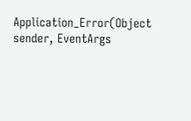Application_Error(Object sender, EventArgs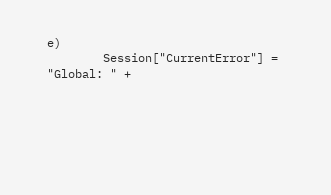e)
        Session["CurrentError"] = "Global: " +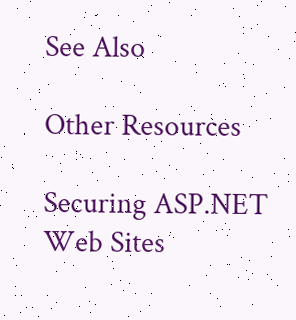See Also

Other Resources

Securing ASP.NET Web Sites